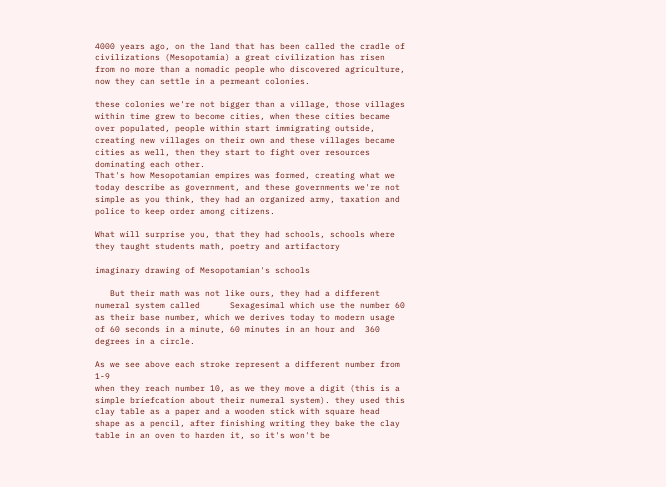4000 years ago, on the land that has been called the cradle of civilizations (Mesopotamia) a great civilization has risen from no more than a nomadic people who discovered agriculture, now they can settle in a permeant colonies.

these colonies we're not bigger than a village, those villages within time grew to become cities, when these cities became over populated, people within start immigrating outside, creating new villages on their own and these villages became cities as well, then they start to fight over resources dominating each other.
That's how Mesopotamian empires was formed, creating what we today describe as government, and these governments we're not simple as you think, they had an organized army, taxation and police to keep order among citizens.

What will surprise you, that they had schools, schools where they taught students math, poetry and artifactory

imaginary drawing of Mesopotamian's schools

   But their math was not like ours, they had a different numeral system called      Sexagesimal which use the number 60 as their base number, which we derives today to modern usage of 60 seconds in a minute, 60 minutes in an hour and  360 degrees in a circle.

As we see above each stroke represent a different number from 1-9
when they reach number 10, as we they move a digit (this is a simple briefcation about their numeral system). they used this clay table as a paper and a wooden stick with square head shape as a pencil, after finishing writing they bake the clay table in an oven to harden it, so it's won't be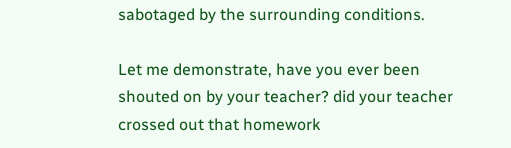sabotaged by the surrounding conditions.

Let me demonstrate, have you ever been shouted on by your teacher? did your teacher crossed out that homework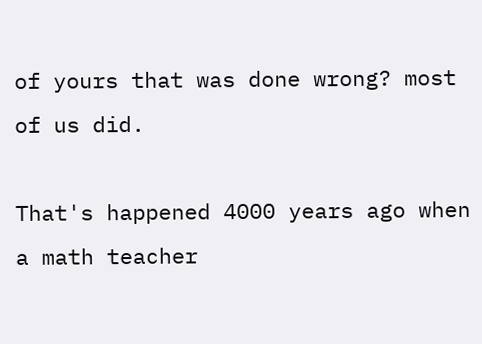of yours that was done wrong? most of us did.

That's happened 4000 years ago when a math teacher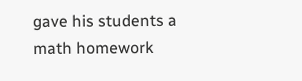gave his students a math homework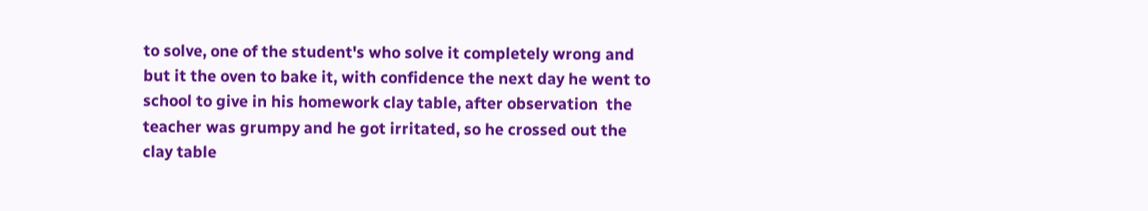to solve, one of the student's who solve it completely wrong and but it the oven to bake it, with confidence the next day he went to school to give in his homework clay table, after observation  the teacher was grumpy and he got irritated, so he crossed out the clay table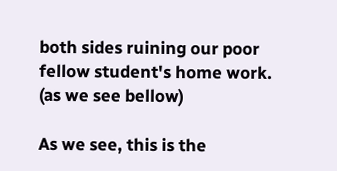both sides ruining our poor fellow student's home work. (as we see bellow)

As we see, this is the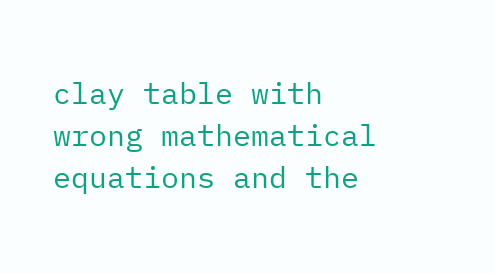clay table with wrong mathematical equations and the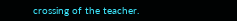crossing of the teacher.